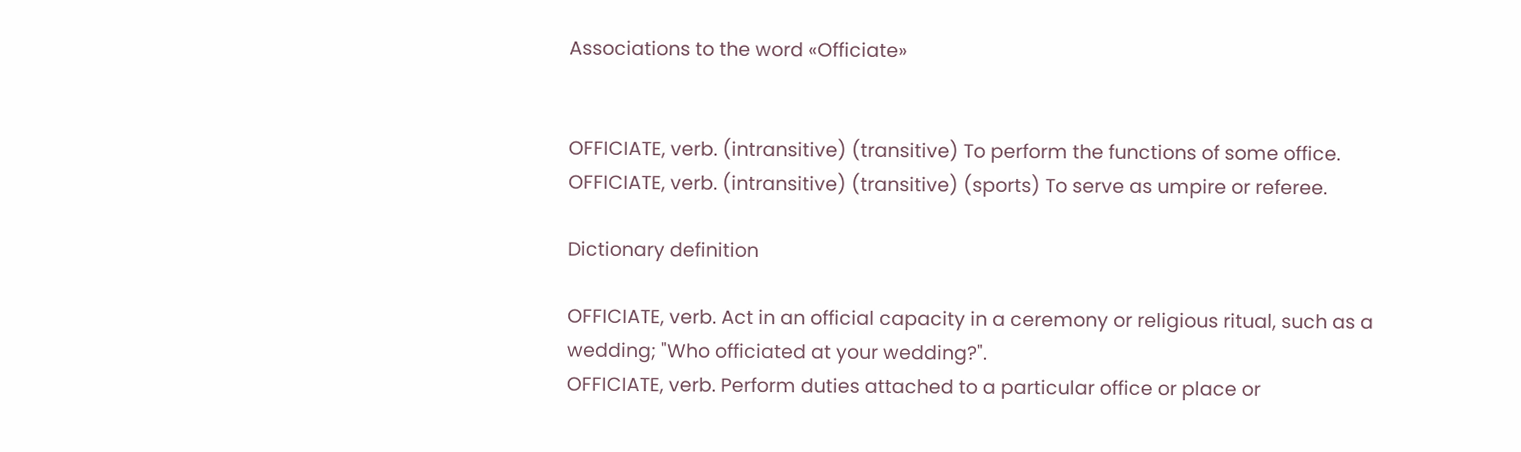Associations to the word «Officiate»


OFFICIATE, verb. (intransitive) (transitive) To perform the functions of some office.
OFFICIATE, verb. (intransitive) (transitive) (sports) To serve as umpire or referee.

Dictionary definition

OFFICIATE, verb. Act in an official capacity in a ceremony or religious ritual, such as a wedding; "Who officiated at your wedding?".
OFFICIATE, verb. Perform duties attached to a particular office or place or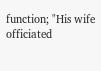function; "His wife officiated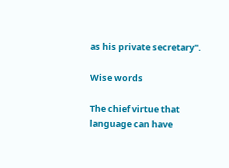as his private secretary".

Wise words

The chief virtue that language can have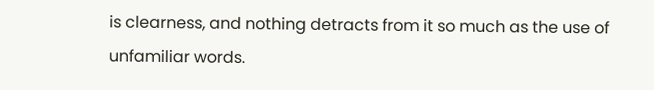is clearness, and nothing detracts from it so much as the use of unfamiliar words.